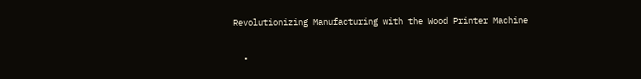Revolutionizing Manufacturing with the Wood Printer Machine

  •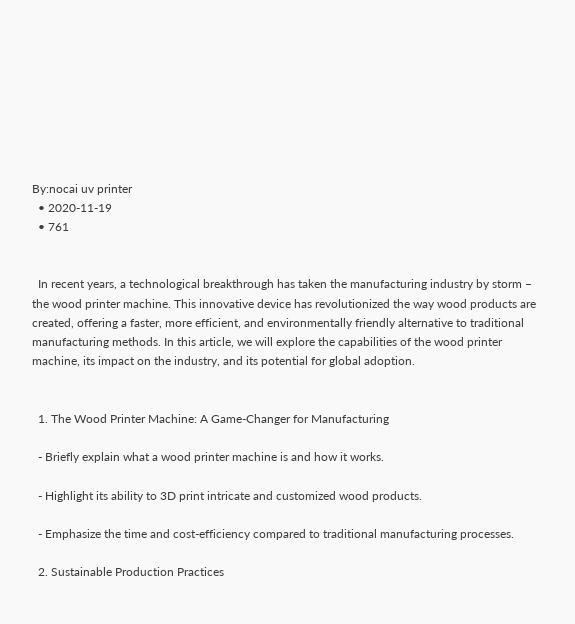By:nocai uv printer
  • 2020-11-19
  • 761


  In recent years, a technological breakthrough has taken the manufacturing industry by storm – the wood printer machine. This innovative device has revolutionized the way wood products are created, offering a faster, more efficient, and environmentally friendly alternative to traditional manufacturing methods. In this article, we will explore the capabilities of the wood printer machine, its impact on the industry, and its potential for global adoption.


  1. The Wood Printer Machine: A Game-Changer for Manufacturing

  - Briefly explain what a wood printer machine is and how it works.

  - Highlight its ability to 3D print intricate and customized wood products.

  - Emphasize the time and cost-efficiency compared to traditional manufacturing processes.

  2. Sustainable Production Practices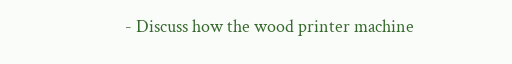- Discuss how the wood printer machine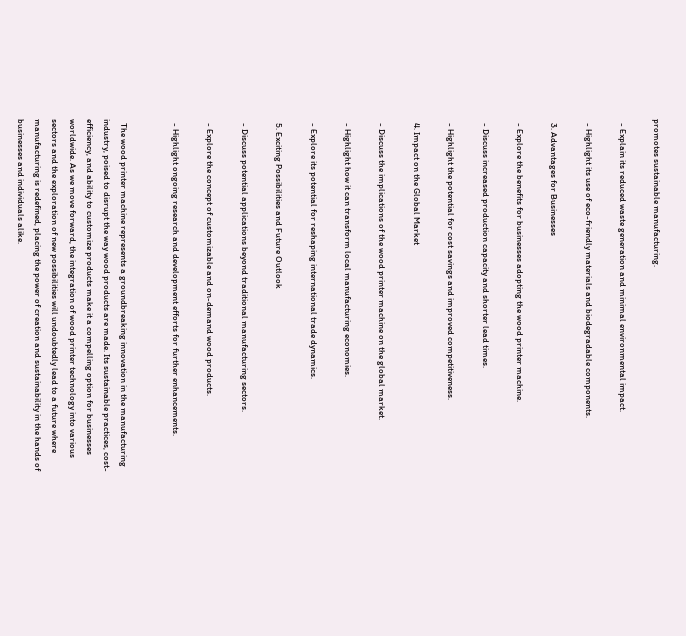promotes sustainable manufacturing.

  - Explain its reduced waste generation and minimal environmental impact.

  - Highlight its use of eco-friendly materials and biodegradable components.

  3. Advantages for Businesses

  - Explore the benefits for businesses adopting the wood printer machine.

  - Discuss increased production capacity and shorter lead times.

  - Highlight the potential for cost savings and improved competitiveness.

  4. Impact on the Global Market

  - Discuss the implications of the wood printer machine on the global market.

  - Highlight how it can transform local manufacturing economies.

  - Explore its potential for reshaping international trade dynamics.

  5. Exciting Possibilities and Future Outlook

  - Discuss potential applications beyond traditional manufacturing sectors.

  - Explore the concept of customizable and on-demand wood products.

  - Highlight ongoing research and development efforts for further enhancements.


  The wood printer machine represents a groundbreaking innovation in the manufacturing industry, poised to disrupt the way wood products are made. Its sustainable practices, cost-efficiency, and ability to customize products make it a compelling option for businesses worldwide. As we move forward, the integration of wood printer technology into various sectors and the exploration of new possibilities will undoubtedly lead to a future where manufacturing is redefined, placing the power of creation and sustainability in the hands of businesses and individuals alike.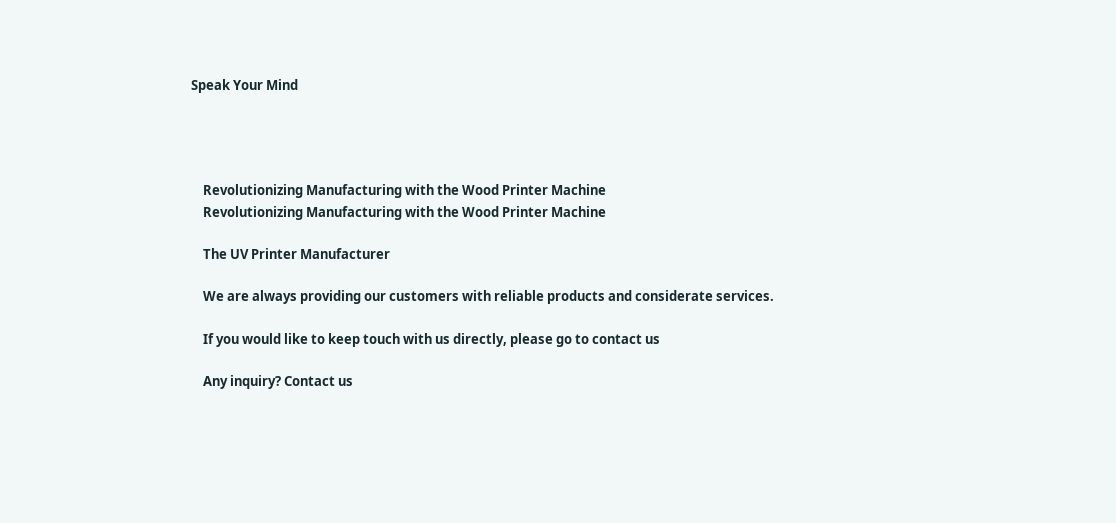Speak Your Mind




    Revolutionizing Manufacturing with the Wood Printer Machine
    Revolutionizing Manufacturing with the Wood Printer Machine

    The UV Printer Manufacturer

    We are always providing our customers with reliable products and considerate services.

    If you would like to keep touch with us directly, please go to contact us

    Any inquiry? Contact us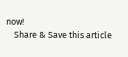now!
    Share & Save this article